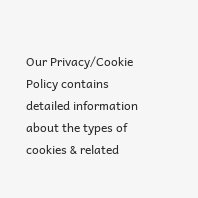Our Privacy/Cookie Policy contains detailed information about the types of cookies & related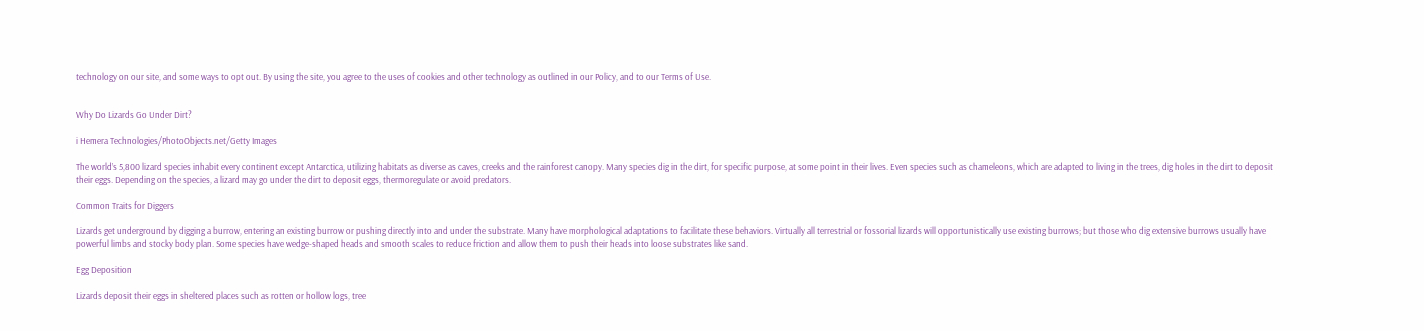technology on our site, and some ways to opt out. By using the site, you agree to the uses of cookies and other technology as outlined in our Policy, and to our Terms of Use.


Why Do Lizards Go Under Dirt?

i Hemera Technologies/PhotoObjects.net/Getty Images

The world’s 5,800 lizard species inhabit every continent except Antarctica, utilizing habitats as diverse as caves, creeks and the rainforest canopy. Many species dig in the dirt, for specific purpose, at some point in their lives. Even species such as chameleons, which are adapted to living in the trees, dig holes in the dirt to deposit their eggs. Depending on the species, a lizard may go under the dirt to deposit eggs, thermoregulate or avoid predators.

Common Traits for Diggers

Lizards get underground by digging a burrow, entering an existing burrow or pushing directly into and under the substrate. Many have morphological adaptations to facilitate these behaviors. Virtually all terrestrial or fossorial lizards will opportunistically use existing burrows; but those who dig extensive burrows usually have powerful limbs and stocky body plan. Some species have wedge-shaped heads and smooth scales to reduce friction and allow them to push their heads into loose substrates like sand.

Egg Deposition

Lizards deposit their eggs in sheltered places such as rotten or hollow logs, tree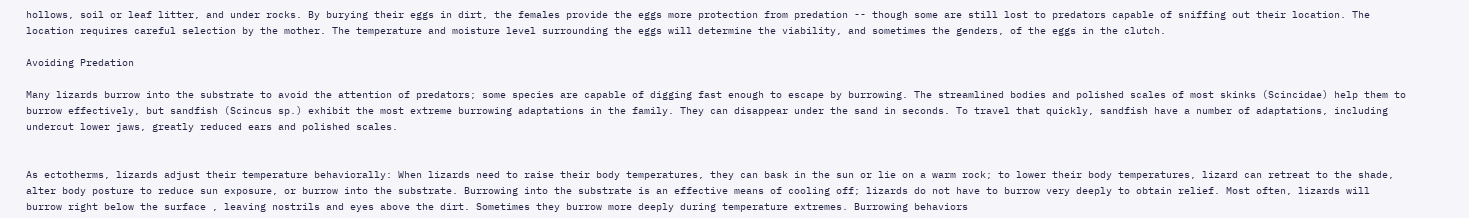hollows, soil or leaf litter, and under rocks. By burying their eggs in dirt, the females provide the eggs more protection from predation -- though some are still lost to predators capable of sniffing out their location. The location requires careful selection by the mother. The temperature and moisture level surrounding the eggs will determine the viability, and sometimes the genders, of the eggs in the clutch.

Avoiding Predation

Many lizards burrow into the substrate to avoid the attention of predators; some species are capable of digging fast enough to escape by burrowing. The streamlined bodies and polished scales of most skinks (Scincidae) help them to burrow effectively, but sandfish (Scincus sp.) exhibit the most extreme burrowing adaptations in the family. They can disappear under the sand in seconds. To travel that quickly, sandfish have a number of adaptations, including undercut lower jaws, greatly reduced ears and polished scales.


As ectotherms, lizards adjust their temperature behaviorally: When lizards need to raise their body temperatures, they can bask in the sun or lie on a warm rock; to lower their body temperatures, lizard can retreat to the shade, alter body posture to reduce sun exposure, or burrow into the substrate. Burrowing into the substrate is an effective means of cooling off; lizards do not have to burrow very deeply to obtain relief. Most often, lizards will burrow right below the surface , leaving nostrils and eyes above the dirt. Sometimes they burrow more deeply during temperature extremes. Burrowing behaviors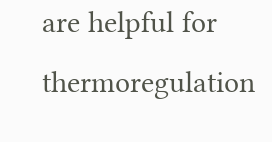are helpful for thermoregulation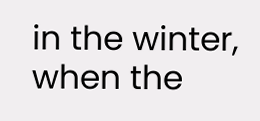in the winter, when the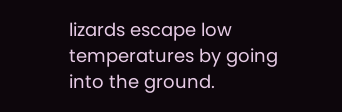lizards escape low temperatures by going into the ground.